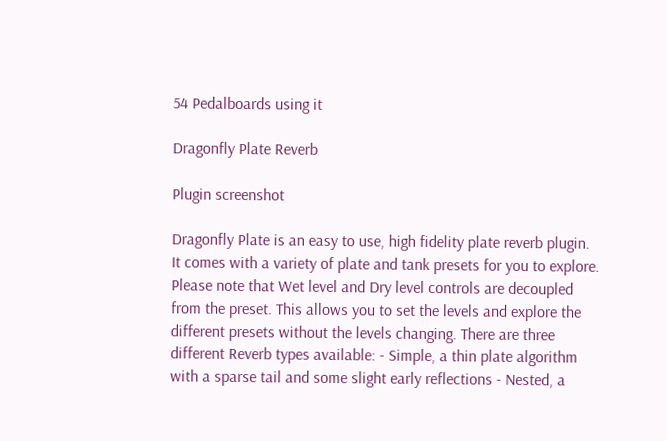54 Pedalboards using it

Dragonfly Plate Reverb

Plugin screenshot

Dragonfly Plate is an easy to use, high fidelity plate reverb plugin. It comes with a variety of plate and tank presets for you to explore. Please note that Wet level and Dry level controls are decoupled from the preset. This allows you to set the levels and explore the different presets without the levels changing. There are three different Reverb types available: - Simple, a thin plate algorithm with a sparse tail and some slight early reflections - Nested, a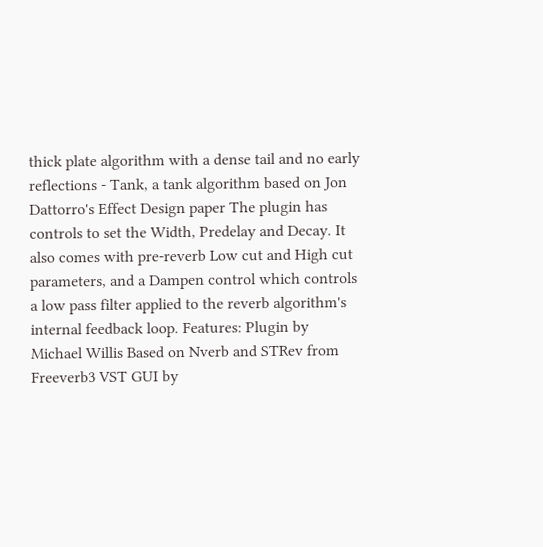thick plate algorithm with a dense tail and no early reflections - Tank, a tank algorithm based on Jon Dattorro's Effect Design paper The plugin has controls to set the Width, Predelay and Decay. It also comes with pre-reverb Low cut and High cut parameters, and a Dampen control which controls a low pass filter applied to the reverb algorithm's internal feedback loop. Features: Plugin by Michael Willis Based on Nverb and STRev from Freeverb3 VST GUI by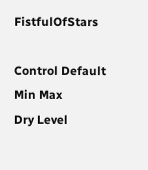FistfulOfStars

Control Default Min Max
Dry Level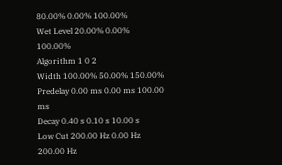80.00% 0.00% 100.00%
Wet Level 20.00% 0.00% 100.00%
Algorithm 1 0 2
Width 100.00% 50.00% 150.00%
Predelay 0.00 ms 0.00 ms 100.00 ms
Decay 0.40 s 0.10 s 10.00 s
Low Cut 200.00 Hz 0.00 Hz 200.00 Hz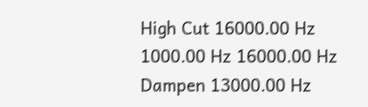High Cut 16000.00 Hz 1000.00 Hz 16000.00 Hz
Dampen 13000.00 Hz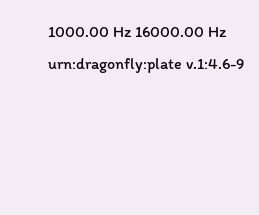1000.00 Hz 16000.00 Hz
urn:dragonfly:plate v.1:4.6-9